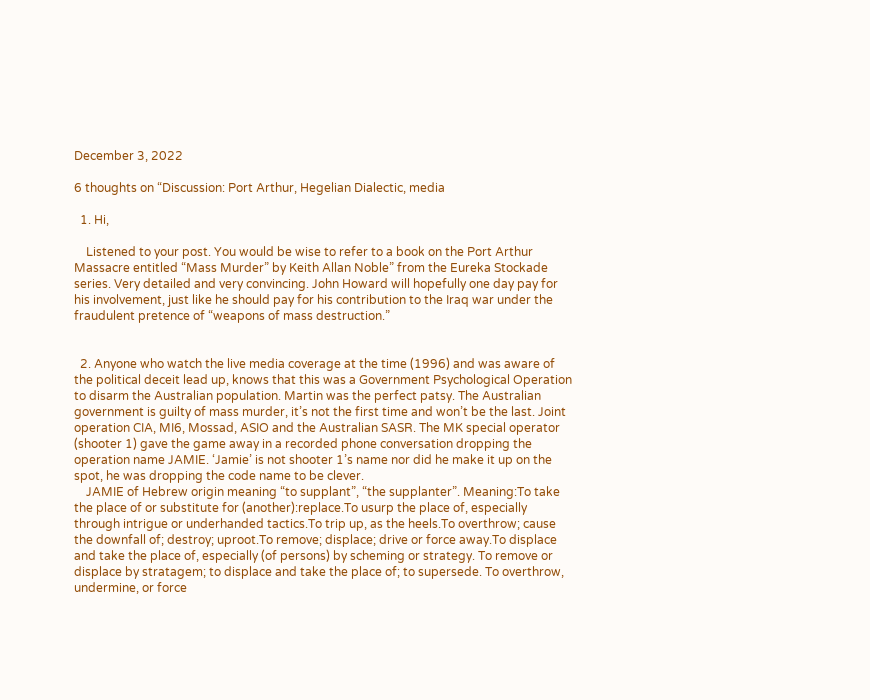December 3, 2022

6 thoughts on “Discussion: Port Arthur, Hegelian Dialectic, media

  1. Hi,

    Listened to your post. You would be wise to refer to a book on the Port Arthur Massacre entitled “Mass Murder” by Keith Allan Noble” from the Eureka Stockade series. Very detailed and very convincing. John Howard will hopefully one day pay for his involvement, just like he should pay for his contribution to the Iraq war under the fraudulent pretence of “weapons of mass destruction.”


  2. Anyone who watch the live media coverage at the time (1996) and was aware of the political deceit lead up, knows that this was a Government Psychological Operation to disarm the Australian population. Martin was the perfect patsy. The Australian government is guilty of mass murder, it’s not the first time and won’t be the last. Joint operation CIA, MI6, Mossad, ASIO and the Australian SASR. The MK special operator (shooter 1) gave the game away in a recorded phone conversation dropping the operation name JAMIE. ‘Jamie’ is not shooter 1’s name nor did he make it up on the spot, he was dropping the code name to be clever.
    JAMIE of Hebrew origin meaning “to supplant”, “the supplanter”. Meaning:To take the place of or substitute for (another):replace.To usurp the place of, especially through intrigue or underhanded tactics.To trip up, as the heels.To overthrow; cause the downfall of; destroy; uproot.To remove; displace; drive or force away.To displace and take the place of, especially (of persons) by scheming or strategy. To remove or displace by stratagem; to displace and take the place of; to supersede. To overthrow, undermine, or force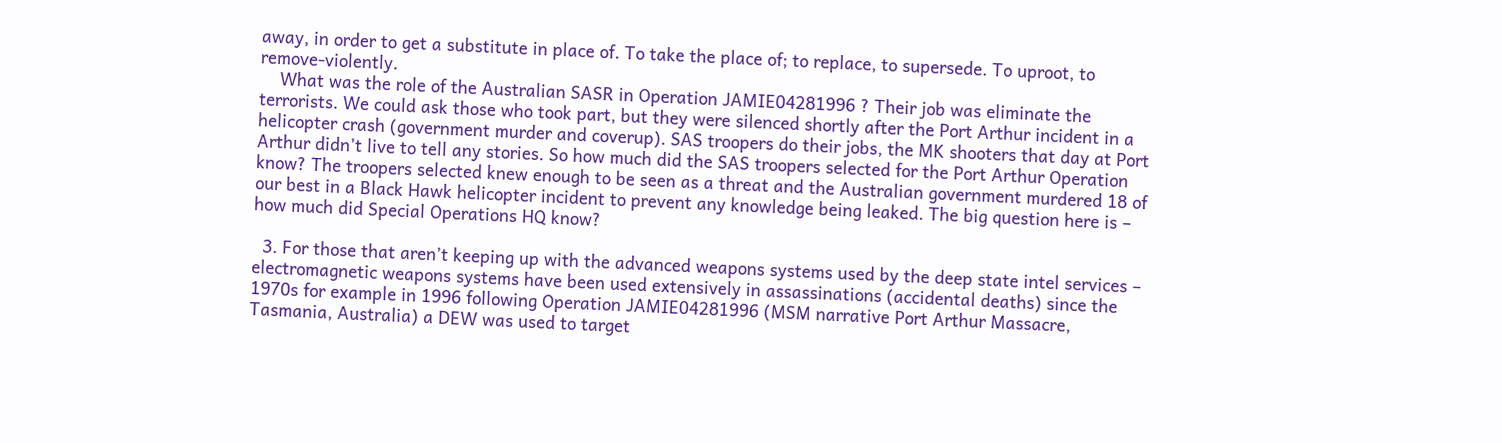away, in order to get a substitute in place of. To take the place of; to replace, to supersede. To uproot, to remove-violently.
    What was the role of the Australian SASR in Operation JAMIE04281996 ? Their job was eliminate the terrorists. We could ask those who took part, but they were silenced shortly after the Port Arthur incident in a helicopter crash (government murder and coverup). SAS troopers do their jobs, the MK shooters that day at Port Arthur didn’t live to tell any stories. So how much did the SAS troopers selected for the Port Arthur Operation know? The troopers selected knew enough to be seen as a threat and the Australian government murdered 18 of our best in a Black Hawk helicopter incident to prevent any knowledge being leaked. The big question here is – how much did Special Operations HQ know?

  3. For those that aren’t keeping up with the advanced weapons systems used by the deep state intel services – electromagnetic weapons systems have been used extensively in assassinations (accidental deaths) since the 1970s for example in 1996 following Operation JAMIE04281996 (MSM narrative Port Arthur Massacre, Tasmania, Australia) a DEW was used to target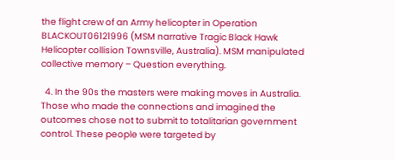the flight crew of an Army helicopter in Operation BLACKOUT06121996 (MSM narrative Tragic Black Hawk Helicopter collision Townsville, Australia). MSM manipulated collective memory – Question everything.

  4. In the 90s the masters were making moves in Australia. Those who made the connections and imagined the outcomes chose not to submit to totalitarian government control. These people were targeted by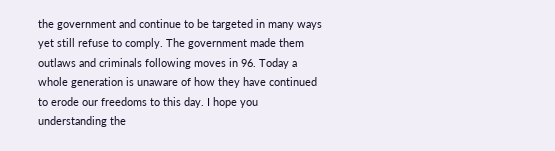the government and continue to be targeted in many ways yet still refuse to comply. The government made them outlaws and criminals following moves in 96. Today a whole generation is unaware of how they have continued to erode our freedoms to this day. I hope you understanding the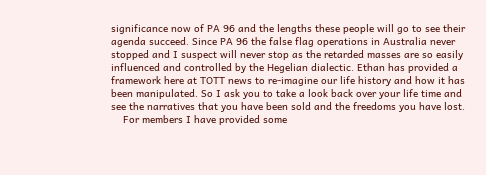significance now of PA 96 and the lengths these people will go to see their agenda succeed. Since PA 96 the false flag operations in Australia never stopped and I suspect will never stop as the retarded masses are so easily influenced and controlled by the Hegelian dialectic. Ethan has provided a framework here at TOTT news to re-imagine our life history and how it has been manipulated. So I ask you to take a look back over your life time and see the narratives that you have been sold and the freedoms you have lost.
    For members I have provided some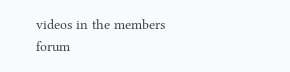videos in the members forum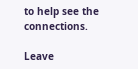to help see the connections.

Leave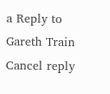a Reply to Gareth Train Cancel reply